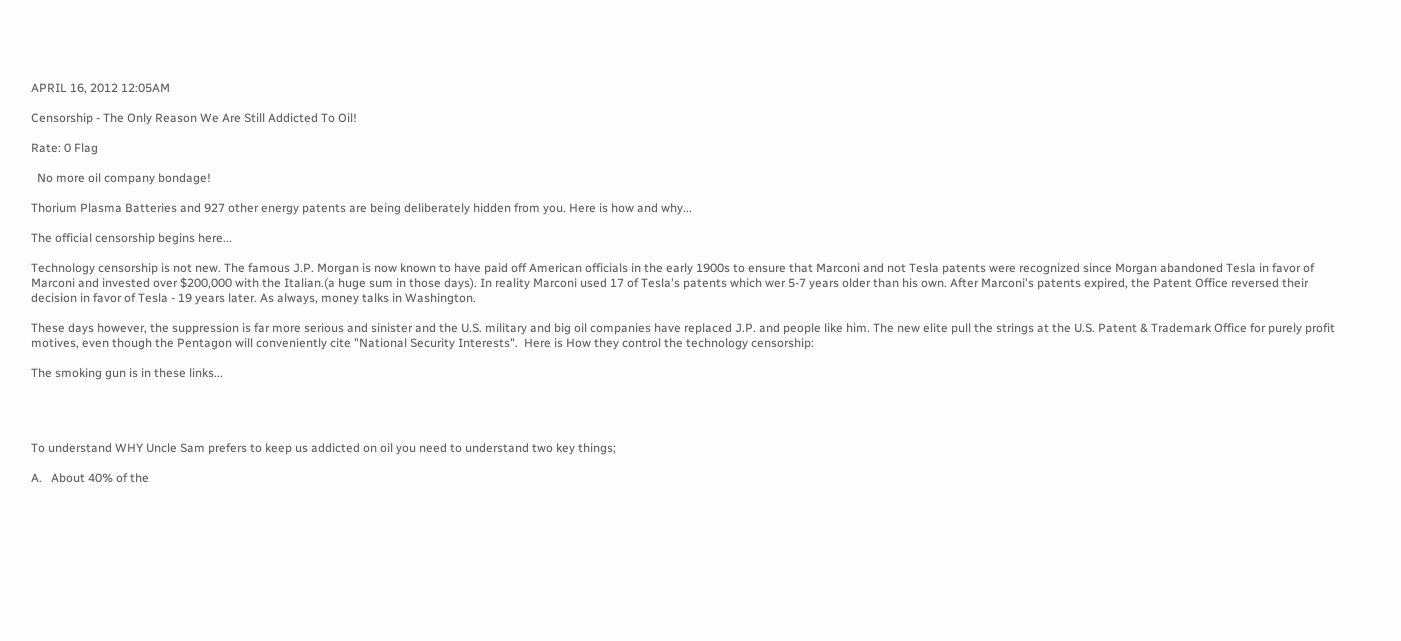APRIL 16, 2012 12:05AM

Censorship - The Only Reason We Are Still Addicted To Oil!

Rate: 0 Flag

  No more oil company bondage!

Thorium Plasma Batteries and 927 other energy patents are being deliberately hidden from you. Here is how and why...

The official censorship begins here...

Technology censorship is not new. The famous J.P. Morgan is now known to have paid off American officials in the early 1900s to ensure that Marconi and not Tesla patents were recognized since Morgan abandoned Tesla in favor of Marconi and invested over $200,000 with the Italian.(a huge sum in those days). In reality Marconi used 17 of Tesla's patents which wer 5-7 years older than his own. After Marconi's patents expired, the Patent Office reversed their decision in favor of Tesla - 19 years later. As always, money talks in Washington.

These days however, the suppression is far more serious and sinister and the U.S. military and big oil companies have replaced J.P. and people like him. The new elite pull the strings at the U.S. Patent & Trademark Office for purely profit motives, even though the Pentagon will conveniently cite "National Security Interests".  Here is How they control the technology censorship:

The smoking gun is in these links...




To understand WHY Uncle Sam prefers to keep us addicted on oil you need to understand two key things;

A.   About 40% of the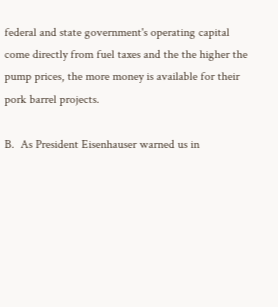federal and state government's operating capital come directly from fuel taxes and the the higher the pump prices, the more money is available for their pork barrel projects.

B.  As President Eisenhauser warned us in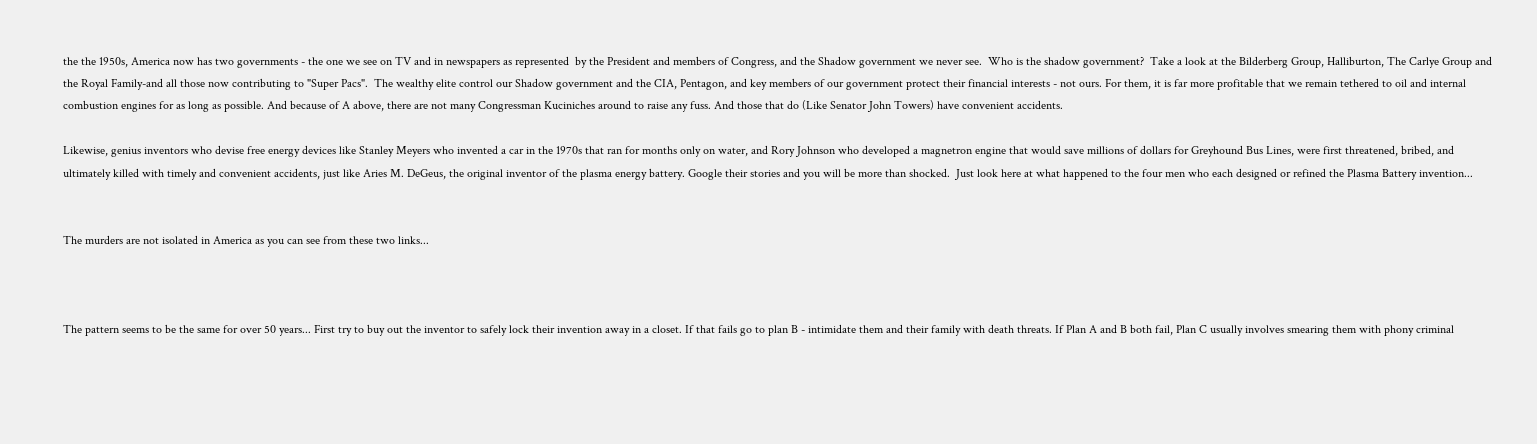the the 1950s, America now has two governments - the one we see on TV and in newspapers as represented  by the President and members of Congress, and the Shadow government we never see.  Who is the shadow government?  Take a look at the Bilderberg Group, Halliburton, The Carlye Group and the Royal Family-and all those now contributing to "Super Pacs".  The wealthy elite control our Shadow government and the CIA, Pentagon, and key members of our government protect their financial interests - not ours. For them, it is far more profitable that we remain tethered to oil and internal combustion engines for as long as possible. And because of A above, there are not many Congressman Kuciniches around to raise any fuss. And those that do (Like Senator John Towers) have convenient accidents.

Likewise, genius inventors who devise free energy devices like Stanley Meyers who invented a car in the 1970s that ran for months only on water, and Rory Johnson who developed a magnetron engine that would save millions of dollars for Greyhound Bus Lines, were first threatened, bribed, and ultimately killed with timely and convenient accidents, just like Aries M. DeGeus, the original inventor of the plasma energy battery. Google their stories and you will be more than shocked.  Just look here at what happened to the four men who each designed or refined the Plasma Battery invention...


The murders are not isolated in America as you can see from these two links...



The pattern seems to be the same for over 50 years... First try to buy out the inventor to safely lock their invention away in a closet. If that fails go to plan B - intimidate them and their family with death threats. If Plan A and B both fail, Plan C usually involves smearing them with phony criminal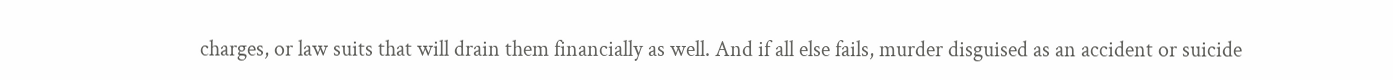charges, or law suits that will drain them financially as well. And if all else fails, murder disguised as an accident or suicide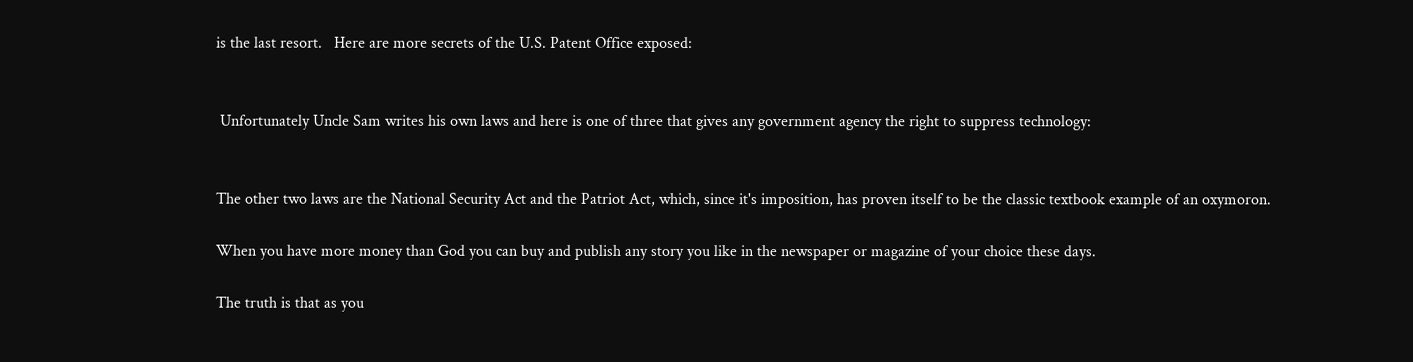is the last resort.   Here are more secrets of the U.S. Patent Office exposed:


 Unfortunately Uncle Sam writes his own laws and here is one of three that gives any government agency the right to suppress technology:


The other two laws are the National Security Act and the Patriot Act, which, since it's imposition, has proven itself to be the classic textbook example of an oxymoron.

When you have more money than God you can buy and publish any story you like in the newspaper or magazine of your choice these days.

The truth is that as you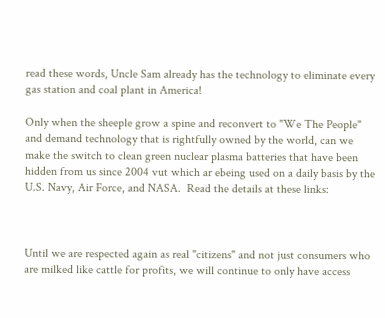read these words, Uncle Sam already has the technology to eliminate every gas station and coal plant in America!

Only when the sheeple grow a spine and reconvert to "We The People" and demand technology that is rightfully owned by the world, can we make the switch to clean green nuclear plasma batteries that have been hidden from us since 2004 vut which ar ebeing used on a daily basis by the U.S. Navy, Air Force, and NASA.  Read the details at these links:



Until we are respected again as real "citizens" and not just consumers who are milked like cattle for profits, we will continue to only have access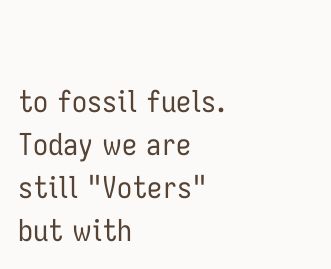to fossil fuels.  Today we are still "Voters" but with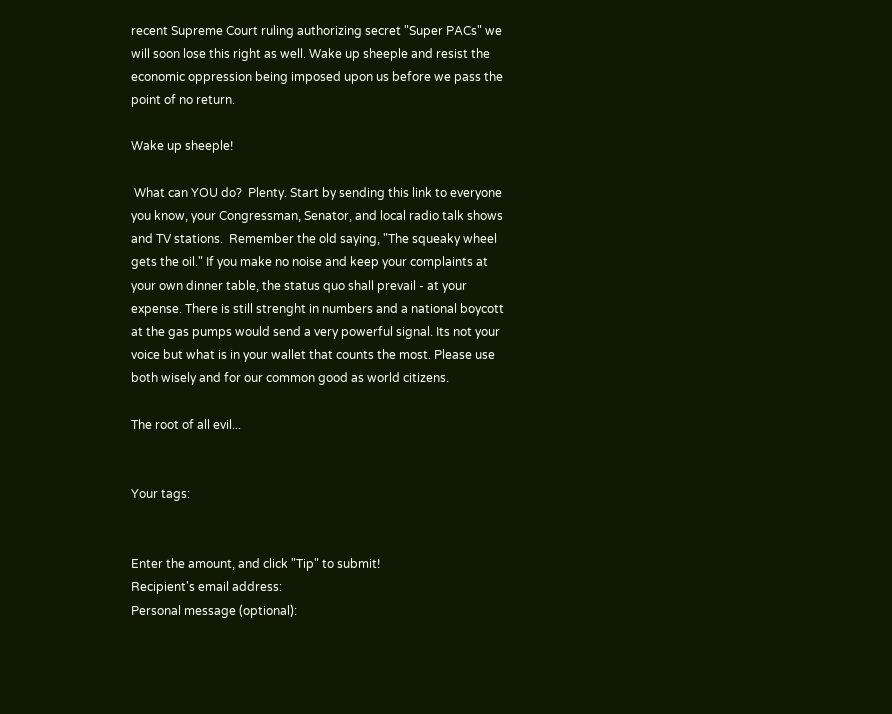recent Supreme Court ruling authorizing secret "Super PACs" we will soon lose this right as well. Wake up sheeple and resist the economic oppression being imposed upon us before we pass the point of no return.

Wake up sheeple!

 What can YOU do?  Plenty. Start by sending this link to everyone you know, your Congressman, Senator, and local radio talk shows and TV stations.  Remember the old saying, "The squeaky wheel gets the oil." If you make no noise and keep your complaints at your own dinner table, the status quo shall prevail - at your expense. There is still strenght in numbers and a national boycott at the gas pumps would send a very powerful signal. Its not your voice but what is in your wallet that counts the most. Please use both wisely and for our common good as world citizens.

The root of all evil...


Your tags:


Enter the amount, and click "Tip" to submit!
Recipient's email address:
Personal message (optional):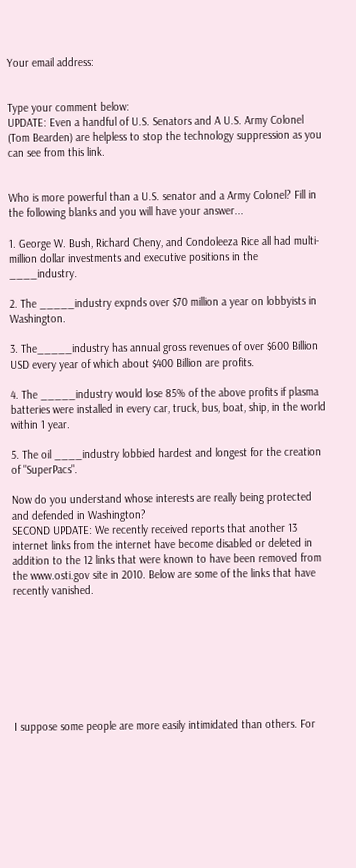Your email address:


Type your comment below:
UPDATE: Even a handful of U.S. Senators and A U.S. Army Colonel (Tom Bearden) are helpless to stop the technology suppression as you can see from this link.


Who is more powerful than a U.S. senator and a Army Colonel? Fill in the following blanks and you will have your answer...

1. George W. Bush, Richard Cheny, and Condoleeza Rice all had multi-million dollar investments and executive positions in the ____industry.

2. The _____industry expnds over $70 million a year on lobbyists in Washington.

3. The_____industry has annual gross revenues of over $600 Billion USD every year of which about $400 Billion are profits.

4. The _____industry would lose 85% of the above profits if plasma batteries were installed in every car, truck, bus, boat, ship, in the world within 1 year.

5. The oil ____industry lobbied hardest and longest for the creation of "SuperPacs".

Now do you understand whose interests are really being protected and defended in Washington?
SECOND UPDATE: We recently received reports that another 13 internet links from the internet have become disabled or deleted in addition to the 12 links that were known to have been removed from the www.osti.gov site in 2010. Below are some of the links that have recently vanished.








I suppose some people are more easily intimidated than others. For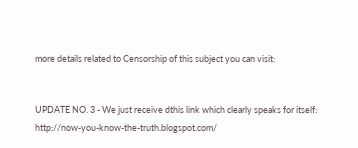more details related to Censorship of this subject you can visit:


UPDATE NO. 3 - We just receive dthis link which clearly speaks for itself: http://now-you-know-the-truth.blogspot.com/